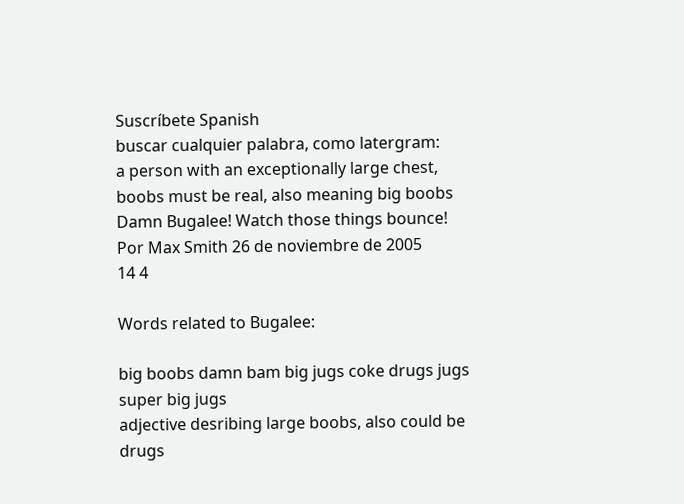Suscríbete Spanish
buscar cualquier palabra, como latergram:
a person with an exceptionally large chest, boobs must be real, also meaning big boobs
Damn Bugalee! Watch those things bounce!
Por Max Smith 26 de noviembre de 2005
14 4

Words related to Bugalee:

big boobs damn bam big jugs coke drugs jugs super big jugs
adjective desribing large boobs, also could be drugs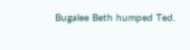Bugalee Beth humped Ted.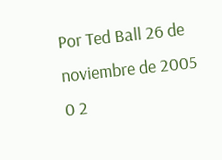Por Ted Ball 26 de noviembre de 2005
0 2